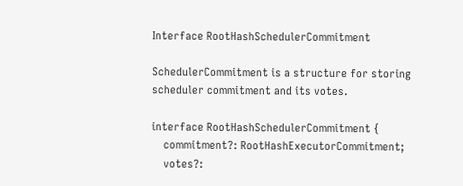Interface RootHashSchedulerCommitment

SchedulerCommitment is a structure for storing scheduler commitment and its votes.

interface RootHashSchedulerCommitment {
    commitment?: RootHashExecutorCommitment;
    votes?: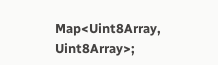Map<Uint8Array, Uint8Array>;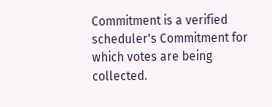Commitment is a verified scheduler's Commitment for which votes are being collected.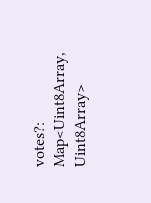votes?: Map<Uint8Array, Uint8Array>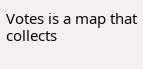Votes is a map that collects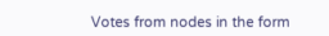Votes from nodes in the form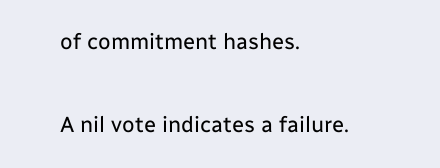of commitment hashes.

A nil vote indicates a failure.